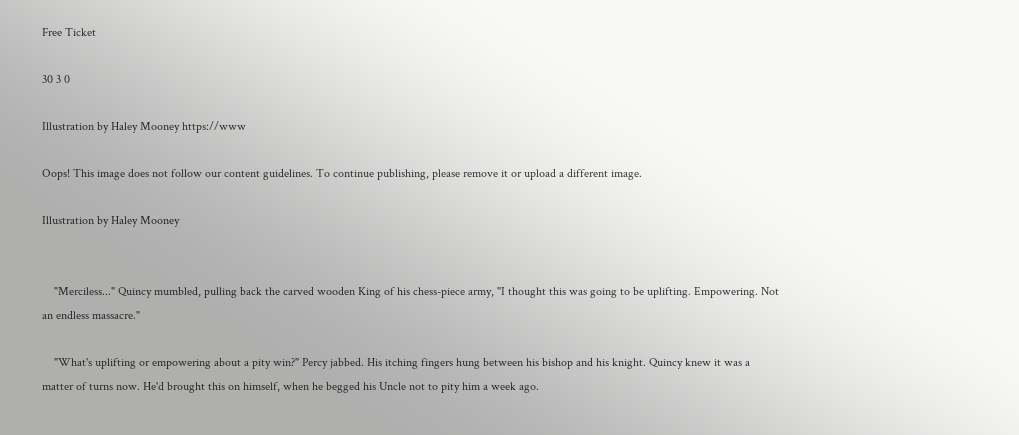Free Ticket

30 3 0

Illustration by Haley Mooney https://www

Oops! This image does not follow our content guidelines. To continue publishing, please remove it or upload a different image.

Illustration by Haley Mooney


    "Merciless..." Quincy mumbled, pulling back the carved wooden King of his chess-piece army, "I thought this was going to be uplifting. Empowering. Not an endless massacre."

    "What's uplifting or empowering about a pity win?" Percy jabbed. His itching fingers hung between his bishop and his knight. Quincy knew it was a matter of turns now. He'd brought this on himself, when he begged his Uncle not to pity him a week ago.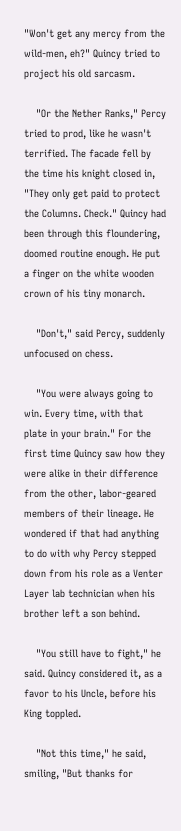"Won't get any mercy from the wild-men, eh?" Quincy tried to project his old sarcasm.

    "Or the Nether Ranks," Percy tried to prod, like he wasn't terrified. The facade fell by the time his knight closed in, "They only get paid to protect the Columns. Check." Quincy had been through this floundering, doomed routine enough. He put a finger on the white wooden crown of his tiny monarch.

    "Don't," said Percy, suddenly unfocused on chess.

    "You were always going to win. Every time, with that plate in your brain." For the first time Quincy saw how they were alike in their difference from the other, labor-geared members of their lineage. He wondered if that had anything to do with why Percy stepped down from his role as a Venter Layer lab technician when his brother left a son behind.

    "You still have to fight," he said. Quincy considered it, as a favor to his Uncle, before his King toppled.

    "Not this time," he said, smiling, "But thanks for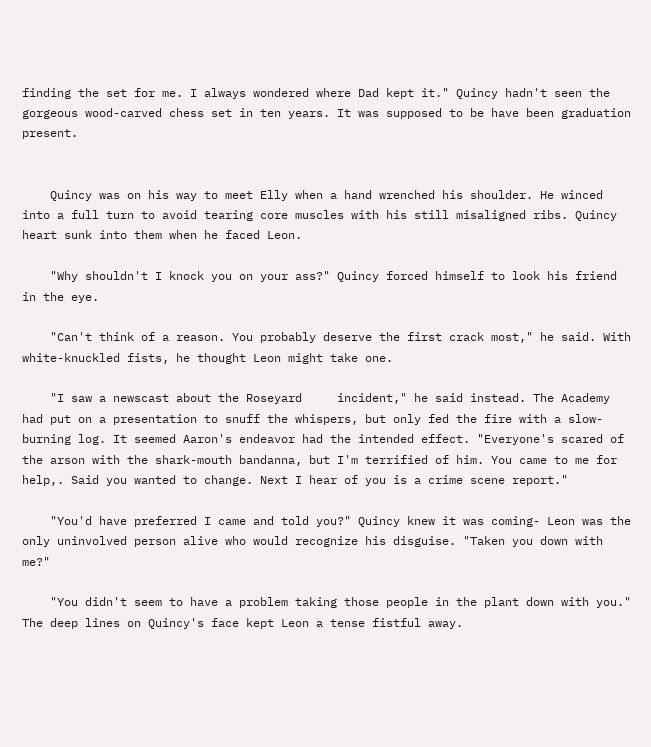finding the set for me. I always wondered where Dad kept it." Quincy hadn't seen the gorgeous wood-carved chess set in ten years. It was supposed to be have been graduation present.


    Quincy was on his way to meet Elly when a hand wrenched his shoulder. He winced into a full turn to avoid tearing core muscles with his still misaligned ribs. Quincy heart sunk into them when he faced Leon.

    "Why shouldn't I knock you on your ass?" Quincy forced himself to look his friend in the eye.

    "Can't think of a reason. You probably deserve the first crack most," he said. With white-knuckled fists, he thought Leon might take one.

    "I saw a newscast about the Roseyard     incident," he said instead. The Academy had put on a presentation to snuff the whispers, but only fed the fire with a slow-burning log. It seemed Aaron's endeavor had the intended effect. "Everyone's scared of the arson with the shark-mouth bandanna, but I'm terrified of him. You came to me for help,. Said you wanted to change. Next I hear of you is a crime scene report."

    "You'd have preferred I came and told you?" Quincy knew it was coming- Leon was the only uninvolved person alive who would recognize his disguise. "Taken you down with me?"

    "You didn't seem to have a problem taking those people in the plant down with you." The deep lines on Quincy's face kept Leon a tense fistful away.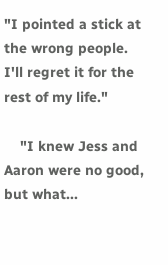"I pointed a stick at the wrong people. I'll regret it for the rest of my life."

    "I knew Jess and Aaron were no good, but what...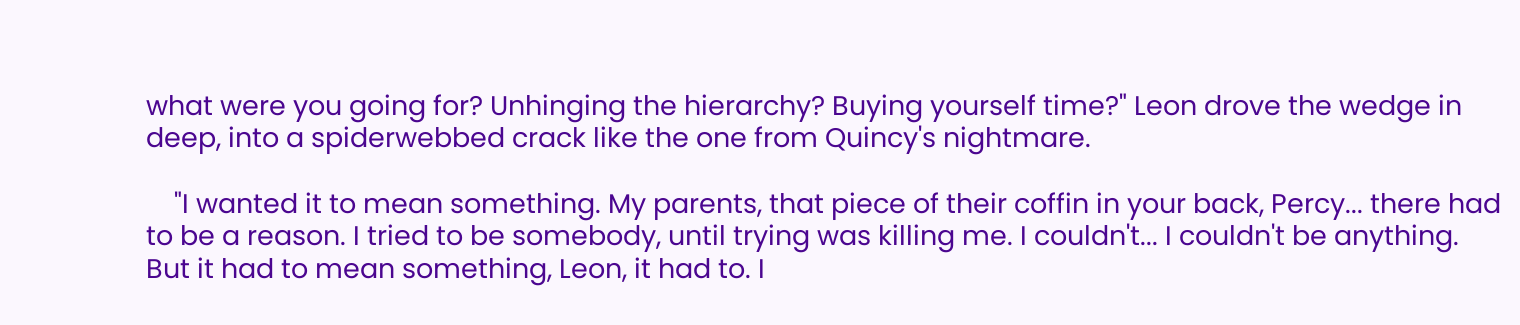what were you going for? Unhinging the hierarchy? Buying yourself time?" Leon drove the wedge in deep, into a spiderwebbed crack like the one from Quincy's nightmare.

    "I wanted it to mean something. My parents, that piece of their coffin in your back, Percy... there had to be a reason. I tried to be somebody, until trying was killing me. I couldn't... I couldn't be anything. But it had to mean something, Leon, it had to. I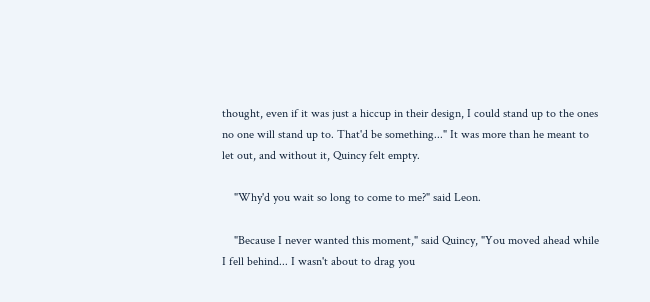thought, even if it was just a hiccup in their design, I could stand up to the ones no one will stand up to. That'd be something..." It was more than he meant to let out, and without it, Quincy felt empty.

    "Why'd you wait so long to come to me?" said Leon.

    "Because I never wanted this moment," said Quincy, "You moved ahead while I fell behind... I wasn't about to drag you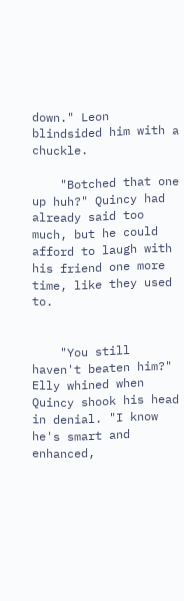down." Leon blindsided him with a chuckle.

    "Botched that one up huh?" Quincy had already said too much, but he could afford to laugh with his friend one more time, like they used to.


    "You still haven't beaten him?" Elly whined when Quincy shook his head in denial. "I know he's smart and enhanced,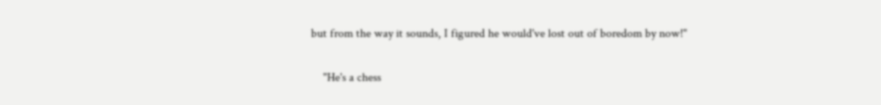but from the way it sounds, I figured he would've lost out of boredom by now!"

    "He's a chess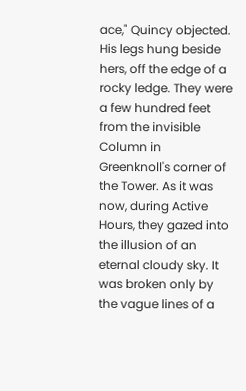ace," Quincy objected. His legs hung beside hers, off the edge of a rocky ledge. They were a few hundred feet from the invisible Column in Greenknoll's corner of the Tower. As it was now, during Active Hours, they gazed into the illusion of an eternal cloudy sky. It was broken only by the vague lines of a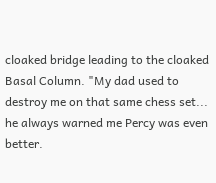cloaked bridge leading to the cloaked Basal Column. "My dad used to destroy me on that same chess set... he always warned me Percy was even better.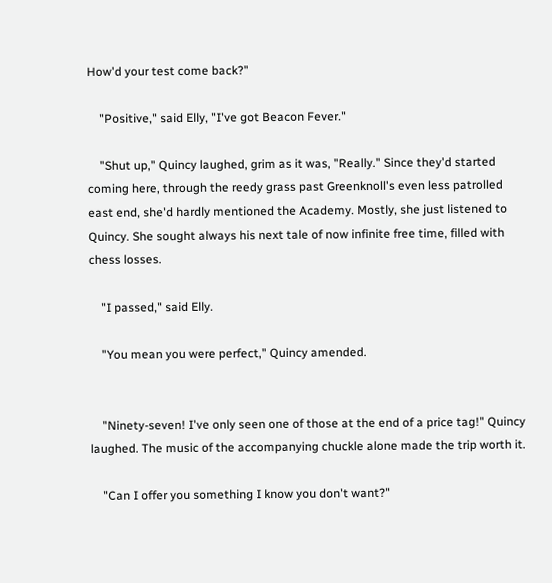How'd your test come back?"

    "Positive," said Elly, "I've got Beacon Fever."

    "Shut up," Quincy laughed, grim as it was, "Really." Since they'd started coming here, through the reedy grass past Greenknoll's even less patrolled east end, she'd hardly mentioned the Academy. Mostly, she just listened to Quincy. She sought always his next tale of now infinite free time, filled with chess losses.

    "I passed," said Elly.

    "You mean you were perfect," Quincy amended.


    "Ninety-seven! I've only seen one of those at the end of a price tag!" Quincy laughed. The music of the accompanying chuckle alone made the trip worth it.

    "Can I offer you something I know you don't want?"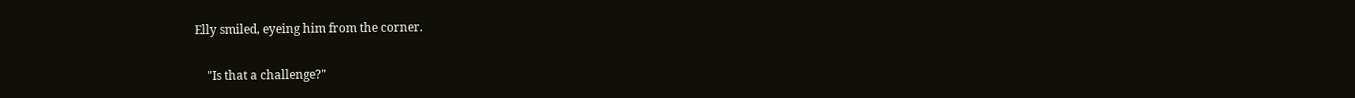Elly smiled, eyeing him from the corner.

    "Is that a challenge?"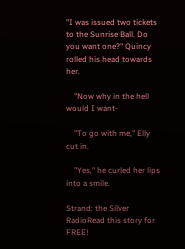"I was issued two tickets to the Sunrise Ball. Do you want one?" Quincy rolled his head towards her.

    "Now why in the hell would I want-

    "To go with me," Elly cut in.

    "Yes," he curled her lips into a smile.

Strand: the Silver RadioRead this story for FREE!